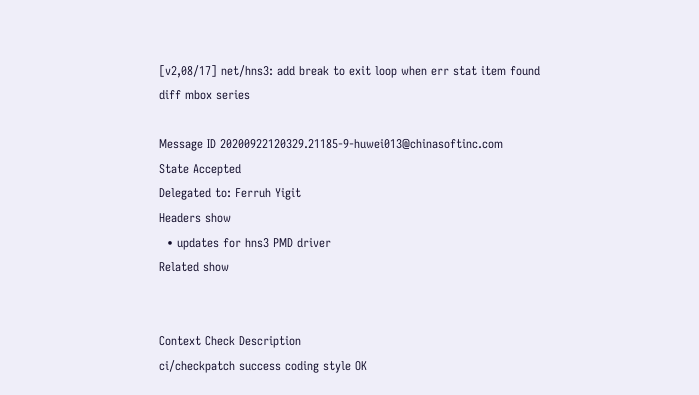[v2,08/17] net/hns3: add break to exit loop when err stat item found
diff mbox series

Message ID 20200922120329.21185-9-huwei013@chinasoftinc.com
State Accepted
Delegated to: Ferruh Yigit
Headers show
  • updates for hns3 PMD driver
Related show


Context Check Description
ci/checkpatch success coding style OK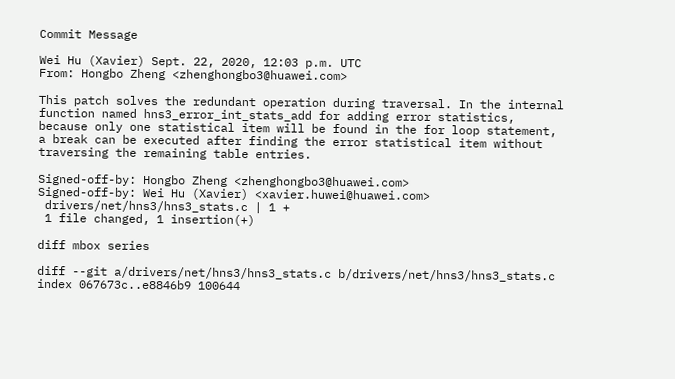Commit Message

Wei Hu (Xavier) Sept. 22, 2020, 12:03 p.m. UTC
From: Hongbo Zheng <zhenghongbo3@huawei.com>

This patch solves the redundant operation during traversal. In the internal
function named hns3_error_int_stats_add for adding error statistics,
because only one statistical item will be found in the for loop statement,
a break can be executed after finding the error statistical item without
traversing the remaining table entries.

Signed-off-by: Hongbo Zheng <zhenghongbo3@huawei.com>
Signed-off-by: Wei Hu (Xavier) <xavier.huwei@huawei.com>
 drivers/net/hns3/hns3_stats.c | 1 +
 1 file changed, 1 insertion(+)

diff mbox series

diff --git a/drivers/net/hns3/hns3_stats.c b/drivers/net/hns3/hns3_stats.c
index 067673c..e8846b9 100644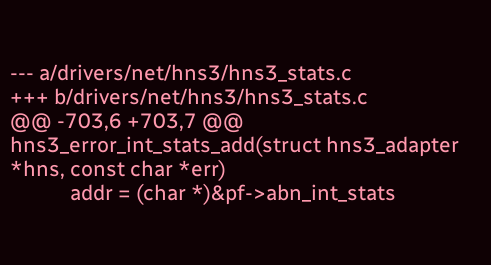--- a/drivers/net/hns3/hns3_stats.c
+++ b/drivers/net/hns3/hns3_stats.c
@@ -703,6 +703,7 @@  hns3_error_int_stats_add(struct hns3_adapter *hns, const char *err)
            addr = (char *)&pf->abn_int_stats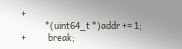+
            *(uint64_t *)addr += 1;
+           break;